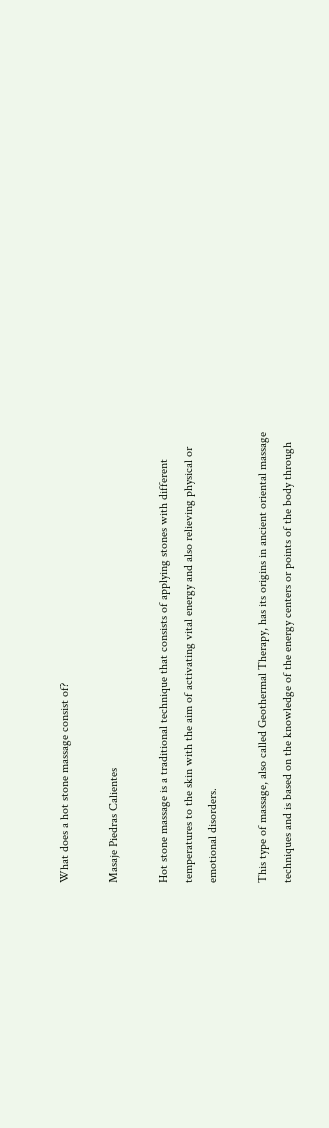What does a hot stone massage consist of?

Masaje Piedras Calientes

Hot stone massage is a traditional technique that consists of applying stones with different temperatures to the skin with the aim of activating vital energy and also relieving physical or emotional disorders.

This type of massage, also called Geothermal Therapy, has its origins in ancient oriental massage techniques and is based on the knowledge of the energy centers or points of the body through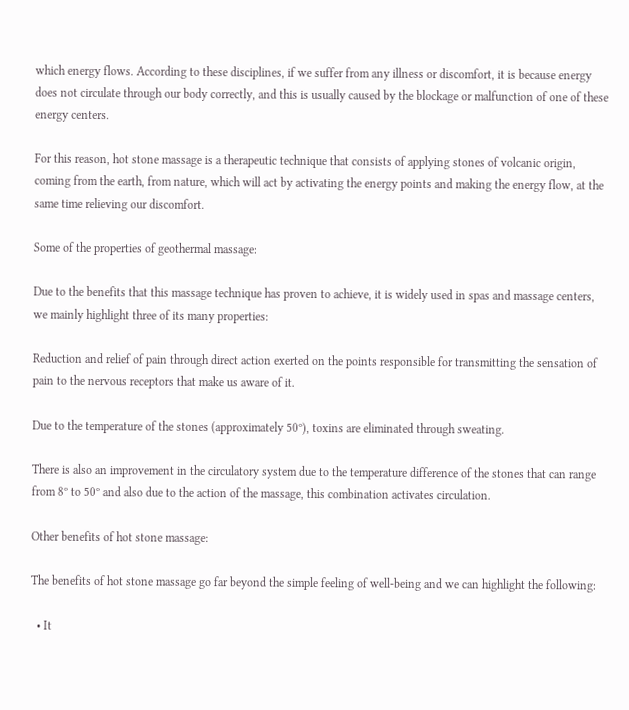which energy flows. According to these disciplines, if we suffer from any illness or discomfort, it is because energy does not circulate through our body correctly, and this is usually caused by the blockage or malfunction of one of these energy centers.

For this reason, hot stone massage is a therapeutic technique that consists of applying stones of volcanic origin, coming from the earth, from nature, which will act by activating the energy points and making the energy flow, at the same time relieving our discomfort.

Some of the properties of geothermal massage:

Due to the benefits that this massage technique has proven to achieve, it is widely used in spas and massage centers, we mainly highlight three of its many properties:

Reduction and relief of pain through direct action exerted on the points responsible for transmitting the sensation of pain to the nervous receptors that make us aware of it.

Due to the temperature of the stones (approximately 50º), toxins are eliminated through sweating.

There is also an improvement in the circulatory system due to the temperature difference of the stones that can range from 8º to 50º and also due to the action of the massage, this combination activates circulation.

Other benefits of hot stone massage:

The benefits of hot stone massage go far beyond the simple feeling of well-being and we can highlight the following:

  • It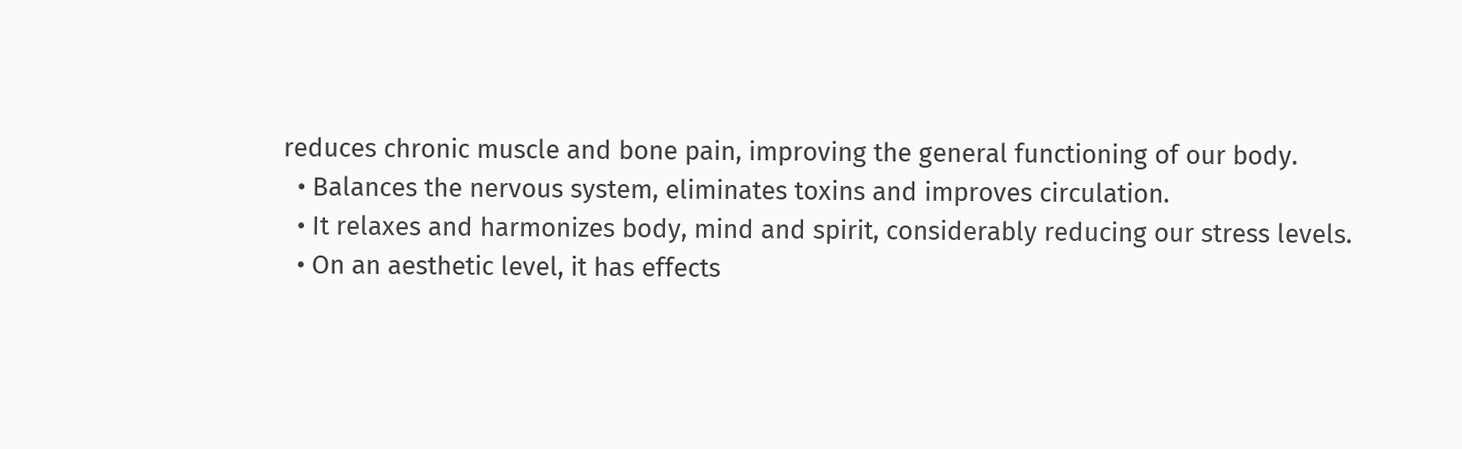reduces chronic muscle and bone pain, improving the general functioning of our body.
  • Balances the nervous system, eliminates toxins and improves circulation.
  • It relaxes and harmonizes body, mind and spirit, considerably reducing our stress levels.
  • On an aesthetic level, it has effects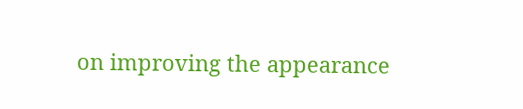on improving the appearance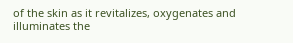of the skin as it revitalizes, oxygenates and illuminates the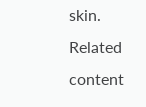skin.
Related content